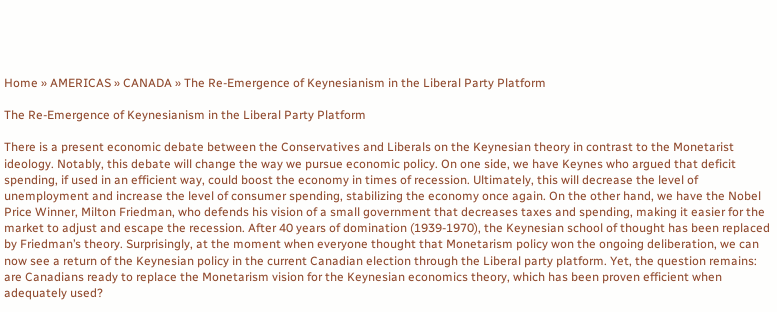Home » AMERICAS » CANADA » The Re-Emergence of Keynesianism in the Liberal Party Platform

The Re-Emergence of Keynesianism in the Liberal Party Platform

There is a present economic debate between the Conservatives and Liberals on the Keynesian theory in contrast to the Monetarist ideology. Notably, this debate will change the way we pursue economic policy. On one side, we have Keynes who argued that deficit spending, if used in an efficient way, could boost the economy in times of recession. Ultimately, this will decrease the level of unemployment and increase the level of consumer spending, stabilizing the economy once again. On the other hand, we have the Nobel Price Winner, Milton Friedman, who defends his vision of a small government that decreases taxes and spending, making it easier for the market to adjust and escape the recession. After 40 years of domination (1939-1970), the Keynesian school of thought has been replaced by Friedman’s theory. Surprisingly, at the moment when everyone thought that Monetarism policy won the ongoing deliberation, we can now see a return of the Keynesian policy in the current Canadian election through the Liberal party platform. Yet, the question remains: are Canadians ready to replace the Monetarism vision for the Keynesian economics theory, which has been proven efficient when adequately used?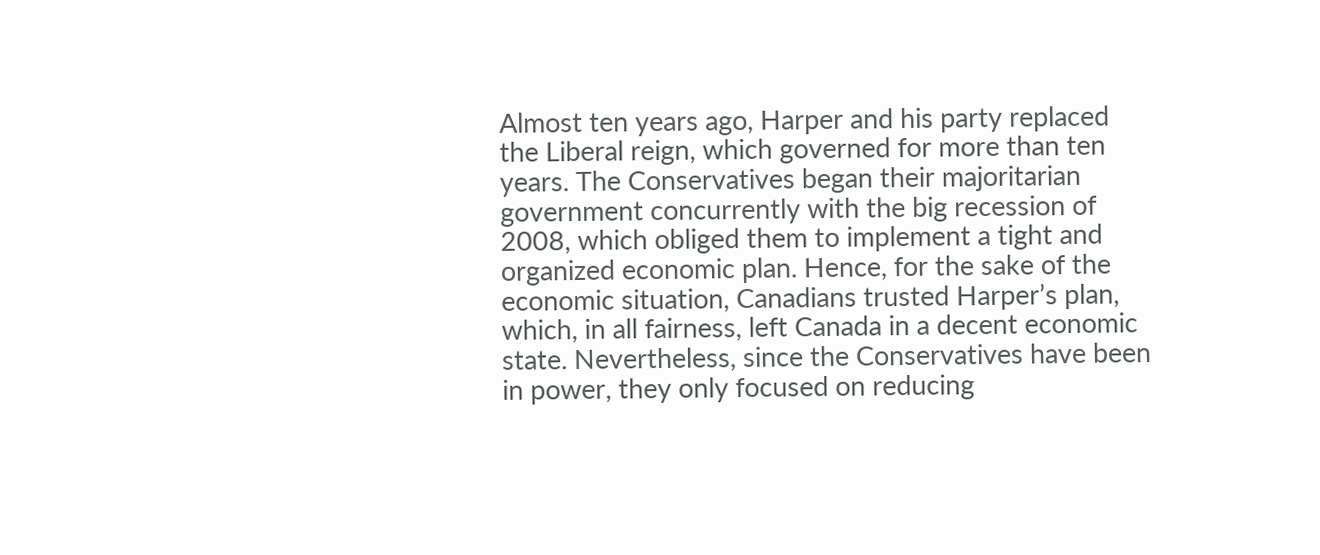Almost ten years ago, Harper and his party replaced the Liberal reign, which governed for more than ten years. The Conservatives began their majoritarian government concurrently with the big recession of 2008, which obliged them to implement a tight and organized economic plan. Hence, for the sake of the economic situation, Canadians trusted Harper’s plan, which, in all fairness, left Canada in a decent economic state. Nevertheless, since the Conservatives have been in power, they only focused on reducing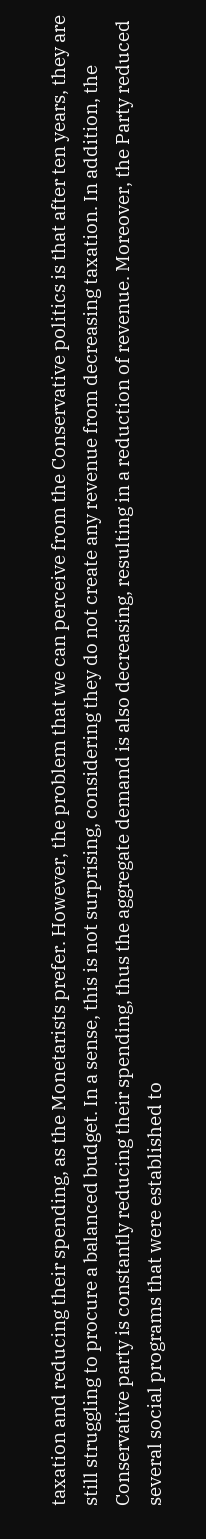taxation and reducing their spending, as the Monetarists prefer. However, the problem that we can perceive from the Conservative politics is that after ten years, they are still struggling to procure a balanced budget. In a sense, this is not surprising, considering they do not create any revenue from decreasing taxation. In addition, the Conservative party is constantly reducing their spending, thus the aggregate demand is also decreasing, resulting in a reduction of revenue. Moreover, the Party reduced several social programs that were established to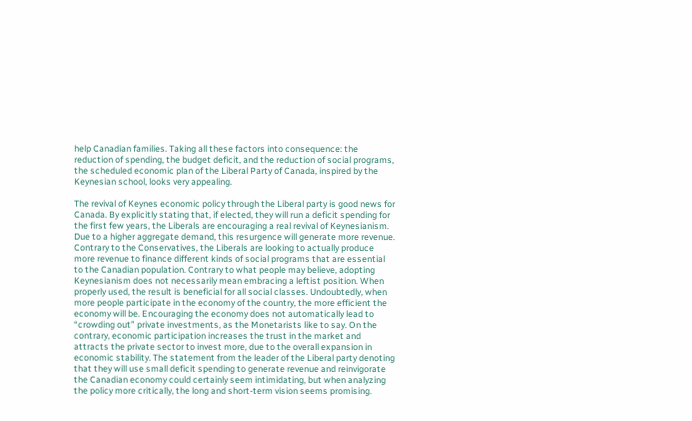help Canadian families. Taking all these factors into consequence: the reduction of spending, the budget deficit, and the reduction of social programs, the scheduled economic plan of the Liberal Party of Canada, inspired by the Keynesian school, looks very appealing.

The revival of Keynes economic policy through the Liberal party is good news for Canada. By explicitly stating that, if elected, they will run a deficit spending for the first few years, the Liberals are encouraging a real revival of Keynesianism. Due to a higher aggregate demand, this resurgence will generate more revenue. Contrary to the Conservatives, the Liberals are looking to actually produce more revenue to finance different kinds of social programs that are essential to the Canadian population. Contrary to what people may believe, adopting Keynesianism does not necessarily mean embracing a leftist position. When properly used, the result is beneficial for all social classes. Undoubtedly, when more people participate in the economy of the country, the more efficient the economy will be. Encouraging the economy does not automatically lead to “crowding out” private investments, as the Monetarists like to say. On the contrary, economic participation increases the trust in the market and attracts the private sector to invest more, due to the overall expansion in economic stability. The statement from the leader of the Liberal party denoting that they will use small deficit spending to generate revenue and reinvigorate the Canadian economy could certainly seem intimidating, but when analyzing the policy more critically, the long and short-term vision seems promising.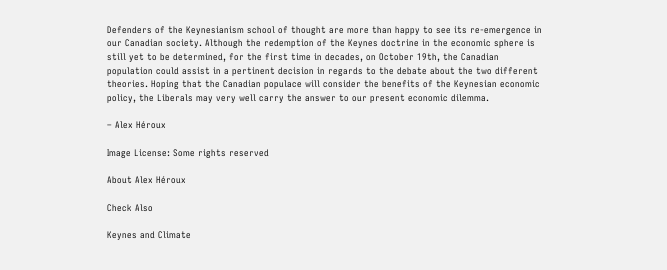Defenders of the Keynesianism school of thought are more than happy to see its re-emergence in our Canadian society. Although the redemption of the Keynes doctrine in the economic sphere is still yet to be determined, for the first time in decades, on October 19th, the Canadian population could assist in a pertinent decision in regards to the debate about the two different theories. Hoping that the Canadian populace will consider the benefits of the Keynesian economic policy, the Liberals may very well carry the answer to our present economic dilemma.

– Alex Héroux

Image License: Some rights reserved

About Alex Héroux

Check Also

Keynes and Climate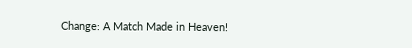Change: A Match Made in Heaven!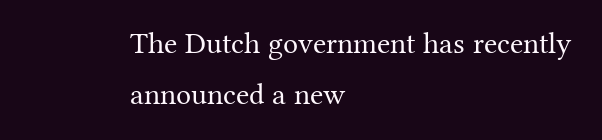The Dutch government has recently announced a new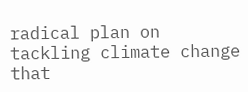radical plan on tackling climate change that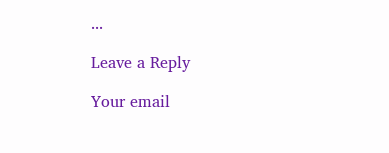...

Leave a Reply

Your email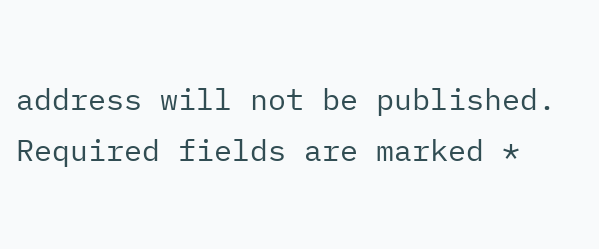address will not be published. Required fields are marked *